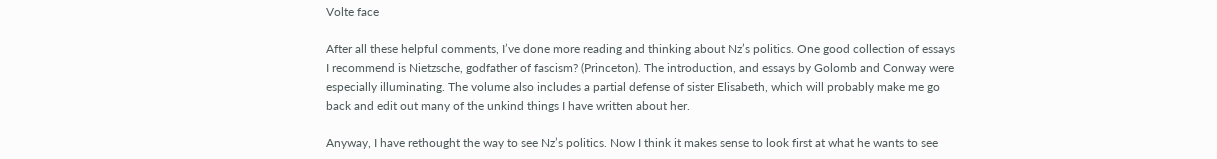Volte face

After all these helpful comments, I’ve done more reading and thinking about Nz’s politics. One good collection of essays I recommend is Nietzsche, godfather of fascism? (Princeton). The introduction, and essays by Golomb and Conway were especially illuminating. The volume also includes a partial defense of sister Elisabeth, which will probably make me go back and edit out many of the unkind things I have written about her.

Anyway, I have rethought the way to see Nz’s politics. Now I think it makes sense to look first at what he wants to see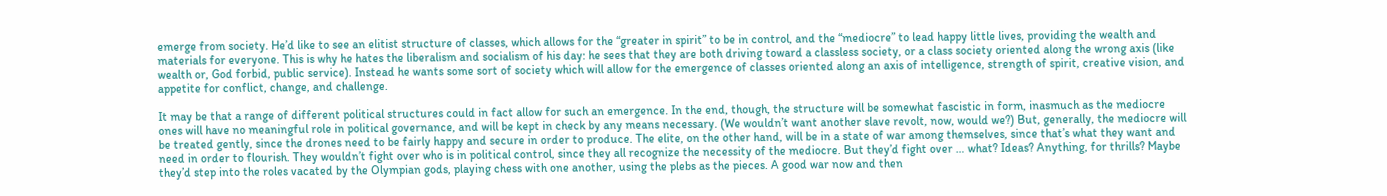emerge from society. He’d like to see an elitist structure of classes, which allows for the “greater in spirit” to be in control, and the “mediocre” to lead happy little lives, providing the wealth and materials for everyone. This is why he hates the liberalism and socialism of his day: he sees that they are both driving toward a classless society, or a class society oriented along the wrong axis (like wealth or, God forbid, public service). Instead he wants some sort of society which will allow for the emergence of classes oriented along an axis of intelligence, strength of spirit, creative vision, and appetite for conflict, change, and challenge.

It may be that a range of different political structures could in fact allow for such an emergence. In the end, though, the structure will be somewhat fascistic in form, inasmuch as the mediocre ones will have no meaningful role in political governance, and will be kept in check by any means necessary. (We wouldn’t want another slave revolt, now, would we?) But, generally, the mediocre will be treated gently, since the drones need to be fairly happy and secure in order to produce. The elite, on the other hand, will be in a state of war among themselves, since that’s what they want and need in order to flourish. They wouldn’t fight over who is in political control, since they all recognize the necessity of the mediocre. But they’d fight over … what? Ideas? Anything, for thrills? Maybe they’d step into the roles vacated by the Olympian gods, playing chess with one another, using the plebs as the pieces. A good war now and then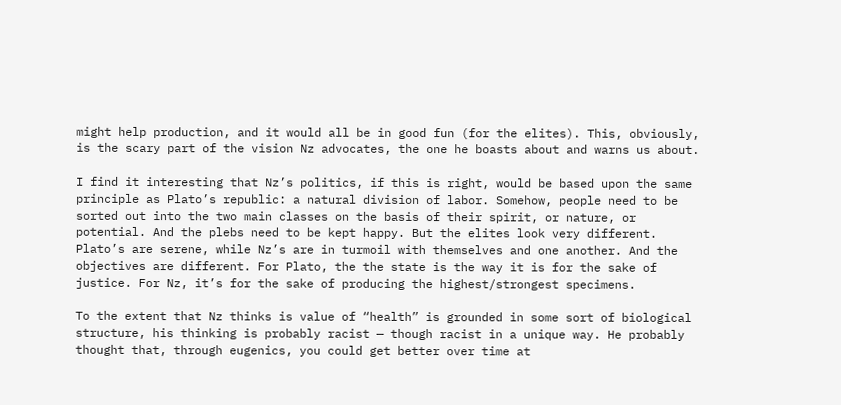might help production, and it would all be in good fun (for the elites). This, obviously, is the scary part of the vision Nz advocates, the one he boasts about and warns us about.

I find it interesting that Nz’s politics, if this is right, would be based upon the same principle as Plato’s republic: a natural division of labor. Somehow, people need to be sorted out into the two main classes on the basis of their spirit, or nature, or potential. And the plebs need to be kept happy. But the elites look very different. Plato’s are serene, while Nz’s are in turmoil with themselves and one another. And the objectives are different. For Plato, the the state is the way it is for the sake of justice. For Nz, it’s for the sake of producing the highest/strongest specimens.

To the extent that Nz thinks is value of “health” is grounded in some sort of biological structure, his thinking is probably racist — though racist in a unique way. He probably thought that, through eugenics, you could get better over time at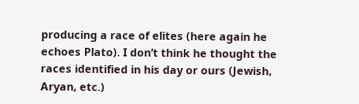producing a race of elites (here again he echoes Plato). I don’t think he thought the races identified in his day or ours (Jewish, Aryan, etc.)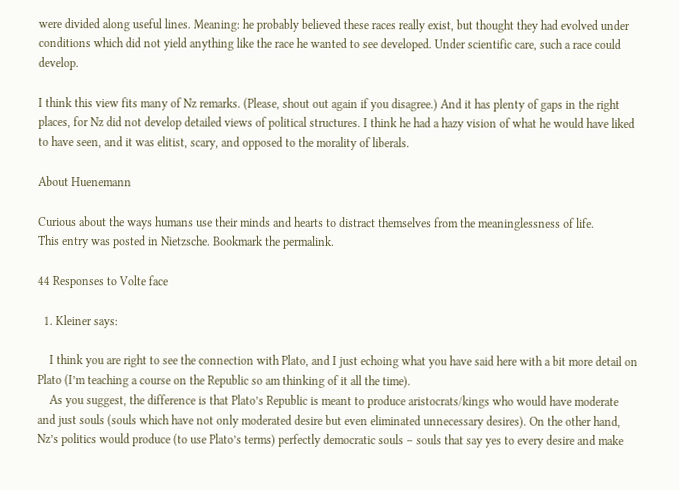were divided along useful lines. Meaning: he probably believed these races really exist, but thought they had evolved under conditions which did not yield anything like the race he wanted to see developed. Under scientific care, such a race could develop.

I think this view fits many of Nz remarks. (Please, shout out again if you disagree.) And it has plenty of gaps in the right places, for Nz did not develop detailed views of political structures. I think he had a hazy vision of what he would have liked to have seen, and it was elitist, scary, and opposed to the morality of liberals.

About Huenemann

Curious about the ways humans use their minds and hearts to distract themselves from the meaninglessness of life.
This entry was posted in Nietzsche. Bookmark the permalink.

44 Responses to Volte face

  1. Kleiner says:

    I think you are right to see the connection with Plato, and I just echoing what you have said here with a bit more detail on Plato (I’m teaching a course on the Republic so am thinking of it all the time).
    As you suggest, the difference is that Plato’s Republic is meant to produce aristocrats/kings who would have moderate and just souls (souls which have not only moderated desire but even eliminated unnecessary desires). On the other hand, Nz’s politics would produce (to use Plato’s terms) perfectly democratic souls – souls that say yes to every desire and make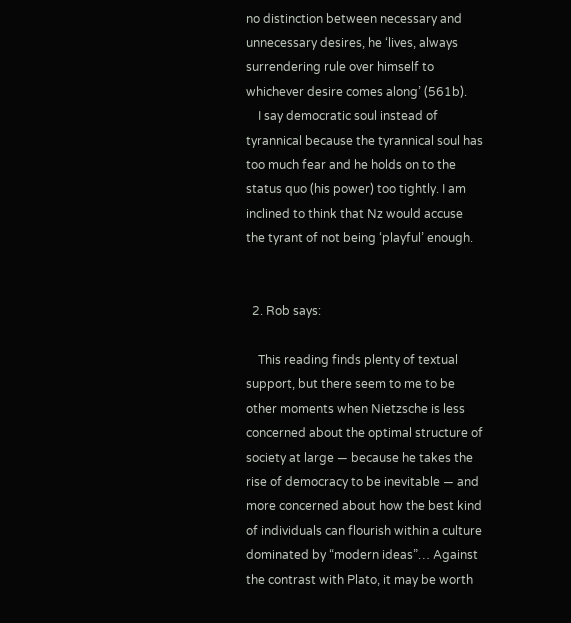no distinction between necessary and unnecessary desires, he ‘lives, always surrendering rule over himself to whichever desire comes along’ (561b).
    I say democratic soul instead of tyrannical because the tyrannical soul has too much fear and he holds on to the status quo (his power) too tightly. I am inclined to think that Nz would accuse the tyrant of not being ‘playful’ enough.


  2. Rob says:

    This reading finds plenty of textual support, but there seem to me to be other moments when Nietzsche is less concerned about the optimal structure of society at large — because he takes the rise of democracy to be inevitable — and more concerned about how the best kind of individuals can flourish within a culture dominated by “modern ideas”… Against the contrast with Plato, it may be worth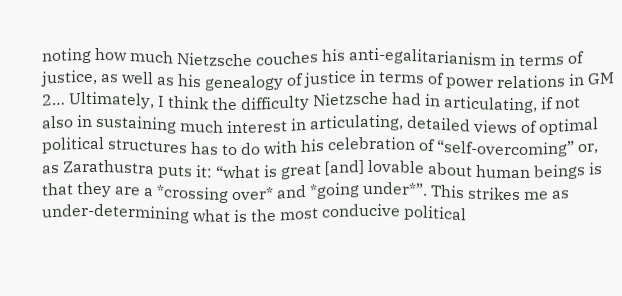noting how much Nietzsche couches his anti-egalitarianism in terms of justice, as well as his genealogy of justice in terms of power relations in GM 2… Ultimately, I think the difficulty Nietzsche had in articulating, if not also in sustaining much interest in articulating, detailed views of optimal political structures has to do with his celebration of “self-overcoming” or, as Zarathustra puts it: “what is great [and] lovable about human beings is that they are a *crossing over* and *going under*”. This strikes me as under-determining what is the most conducive political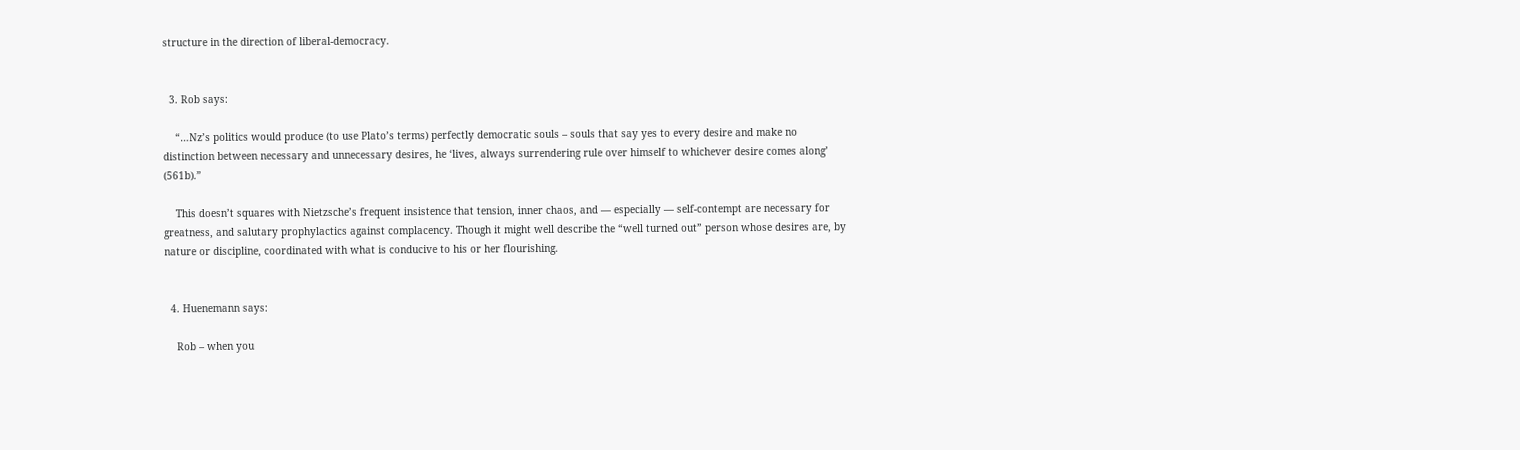structure in the direction of liberal-democracy.


  3. Rob says:

    “…Nz’s politics would produce (to use Plato’s terms) perfectly democratic souls – souls that say yes to every desire and make no distinction between necessary and unnecessary desires, he ‘lives, always surrendering rule over himself to whichever desire comes along’ (561b).”

    This doesn’t squares with Nietzsche’s frequent insistence that tension, inner chaos, and — especially — self-contempt are necessary for greatness, and salutary prophylactics against complacency. Though it might well describe the “well turned out” person whose desires are, by nature or discipline, coordinated with what is conducive to his or her flourishing.


  4. Huenemann says:

    Rob – when you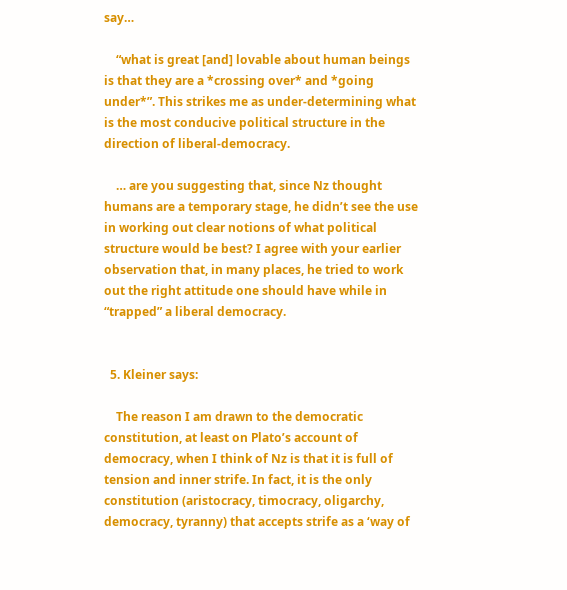say…

    “what is great [and] lovable about human beings is that they are a *crossing over* and *going under*”. This strikes me as under-determining what is the most conducive political structure in the direction of liberal-democracy.

    … are you suggesting that, since Nz thought humans are a temporary stage, he didn’t see the use in working out clear notions of what political structure would be best? I agree with your earlier observation that, in many places, he tried to work out the right attitude one should have while in “trapped” a liberal democracy.


  5. Kleiner says:

    The reason I am drawn to the democratic constitution, at least on Plato’s account of democracy, when I think of Nz is that it is full of tension and inner strife. In fact, it is the only constitution (aristocracy, timocracy, oligarchy, democracy, tyranny) that accepts strife as a ‘way of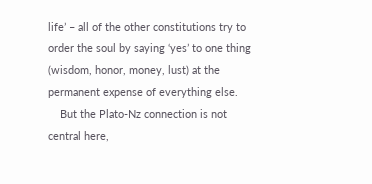life’ – all of the other constitutions try to order the soul by saying ‘yes’ to one thing (wisdom, honor, money, lust) at the permanent expense of everything else.
    But the Plato-Nz connection is not central here,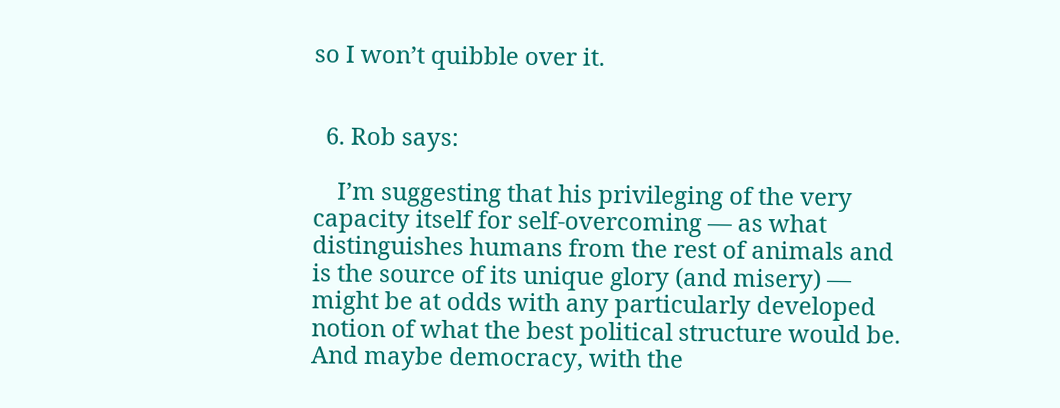so I won’t quibble over it.


  6. Rob says:

    I’m suggesting that his privileging of the very capacity itself for self-overcoming — as what distinguishes humans from the rest of animals and is the source of its unique glory (and misery) — might be at odds with any particularly developed notion of what the best political structure would be. And maybe democracy, with the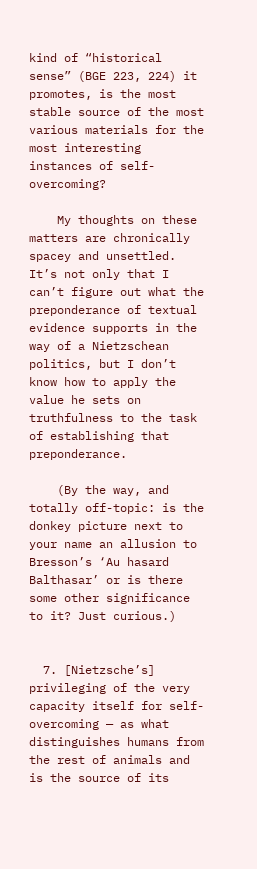kind of “historical sense” (BGE 223, 224) it promotes, is the most stable source of the most various materials for the most interesting instances of self-overcoming?

    My thoughts on these matters are chronically spacey and unsettled. It’s not only that I can’t figure out what the preponderance of textual evidence supports in the way of a Nietzschean politics, but I don’t know how to apply the value he sets on truthfulness to the task of establishing that preponderance.

    (By the way, and totally off-topic: is the donkey picture next to your name an allusion to Bresson’s ‘Au hasard Balthasar’ or is there some other significance to it? Just curious.)


  7. [Nietzsche’s] privileging of the very capacity itself for self-overcoming — as what distinguishes humans from the rest of animals and is the source of its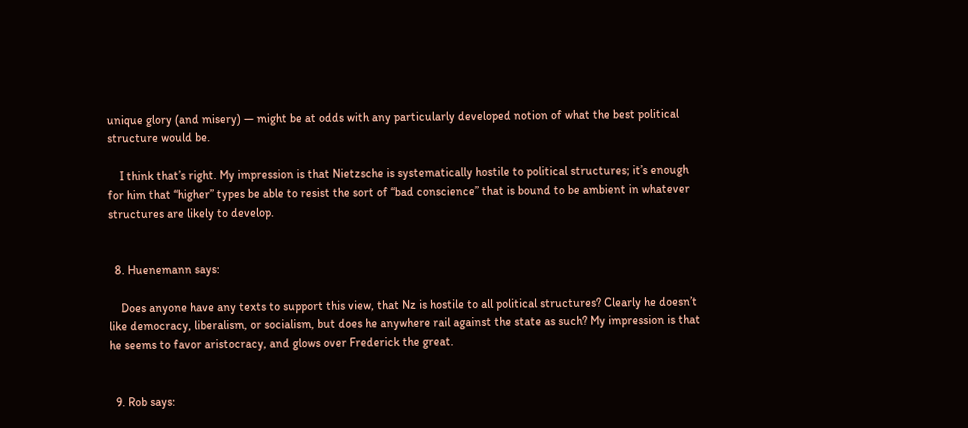unique glory (and misery) — might be at odds with any particularly developed notion of what the best political structure would be.

    I think that’s right. My impression is that Nietzsche is systematically hostile to political structures; it’s enough for him that “higher” types be able to resist the sort of “bad conscience” that is bound to be ambient in whatever structures are likely to develop.


  8. Huenemann says:

    Does anyone have any texts to support this view, that Nz is hostile to all political structures? Clearly he doesn’t like democracy, liberalism, or socialism, but does he anywhere rail against the state as such? My impression is that he seems to favor aristocracy, and glows over Frederick the great.


  9. Rob says: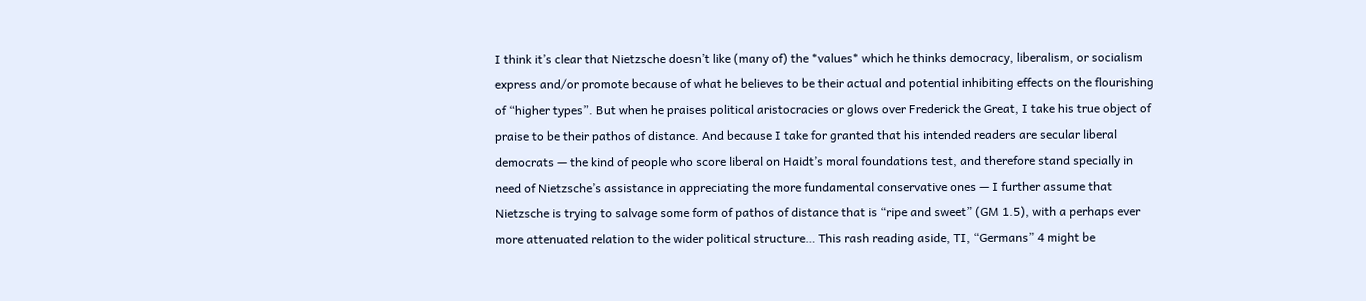I think it’s clear that Nietzsche doesn’t like (many of) the *values* which he thinks democracy, liberalism, or socialism express and/or promote because of what he believes to be their actual and potential inhibiting effects on the flourishing of “higher types”. But when he praises political aristocracies or glows over Frederick the Great, I take his true object of praise to be their pathos of distance. And because I take for granted that his intended readers are secular liberal democrats — the kind of people who score liberal on Haidt’s moral foundations test, and therefore stand specially in need of Nietzsche’s assistance in appreciating the more fundamental conservative ones — I further assume that Nietzsche is trying to salvage some form of pathos of distance that is “ripe and sweet” (GM 1.5), with a perhaps ever more attenuated relation to the wider political structure… This rash reading aside, TI, “Germans” 4 might be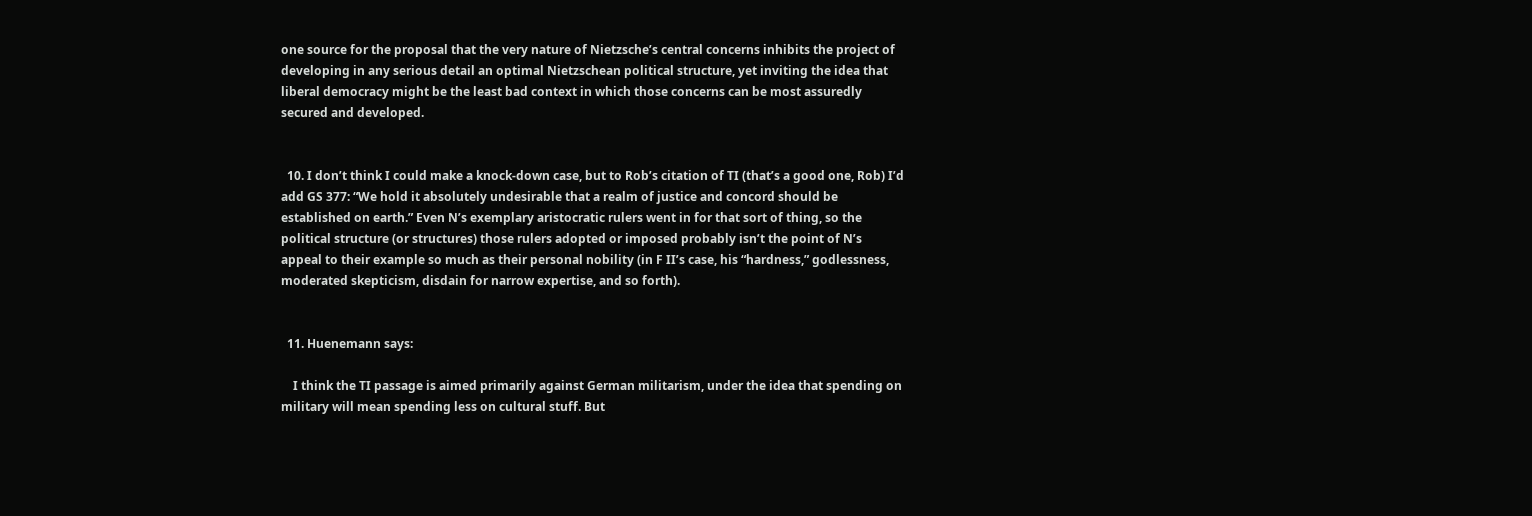one source for the proposal that the very nature of Nietzsche’s central concerns inhibits the project of developing in any serious detail an optimal Nietzschean political structure, yet inviting the idea that liberal democracy might be the least bad context in which those concerns can be most assuredly secured and developed.


  10. I don’t think I could make a knock-down case, but to Rob’s citation of TI (that’s a good one, Rob) I’d add GS 377: “We hold it absolutely undesirable that a realm of justice and concord should be established on earth.” Even N’s exemplary aristocratic rulers went in for that sort of thing, so the political structure (or structures) those rulers adopted or imposed probably isn’t the point of N’s appeal to their example so much as their personal nobility (in F II’s case, his “hardness,” godlessness, moderated skepticism, disdain for narrow expertise, and so forth).


  11. Huenemann says:

    I think the TI passage is aimed primarily against German militarism, under the idea that spending on military will mean spending less on cultural stuff. But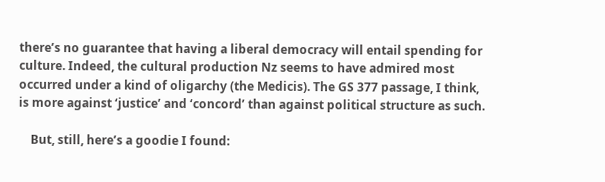there’s no guarantee that having a liberal democracy will entail spending for culture. Indeed, the cultural production Nz seems to have admired most occurred under a kind of oligarchy (the Medicis). The GS 377 passage, I think, is more against ‘justice’ and ‘concord’ than against political structure as such.

    But, still, here’s a goodie I found: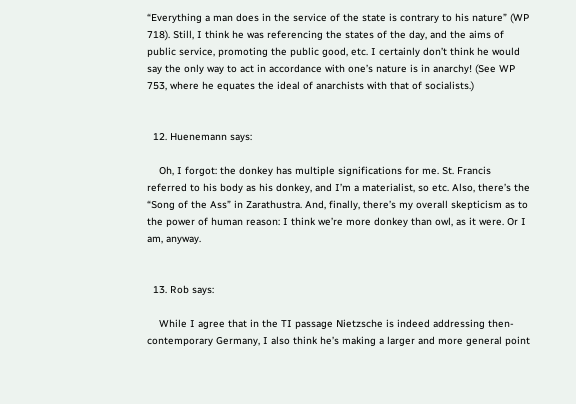“Everything a man does in the service of the state is contrary to his nature” (WP 718). Still, I think he was referencing the states of the day, and the aims of public service, promoting the public good, etc. I certainly don’t think he would say the only way to act in accordance with one’s nature is in anarchy! (See WP 753, where he equates the ideal of anarchists with that of socialists.)


  12. Huenemann says:

    Oh, I forgot: the donkey has multiple significations for me. St. Francis referred to his body as his donkey, and I’m a materialist, so etc. Also, there’s the “Song of the Ass” in Zarathustra. And, finally, there’s my overall skepticism as to the power of human reason: I think we’re more donkey than owl, as it were. Or I am, anyway.


  13. Rob says:

    While I agree that in the TI passage Nietzsche is indeed addressing then-contemporary Germany, I also think he’s making a larger and more general point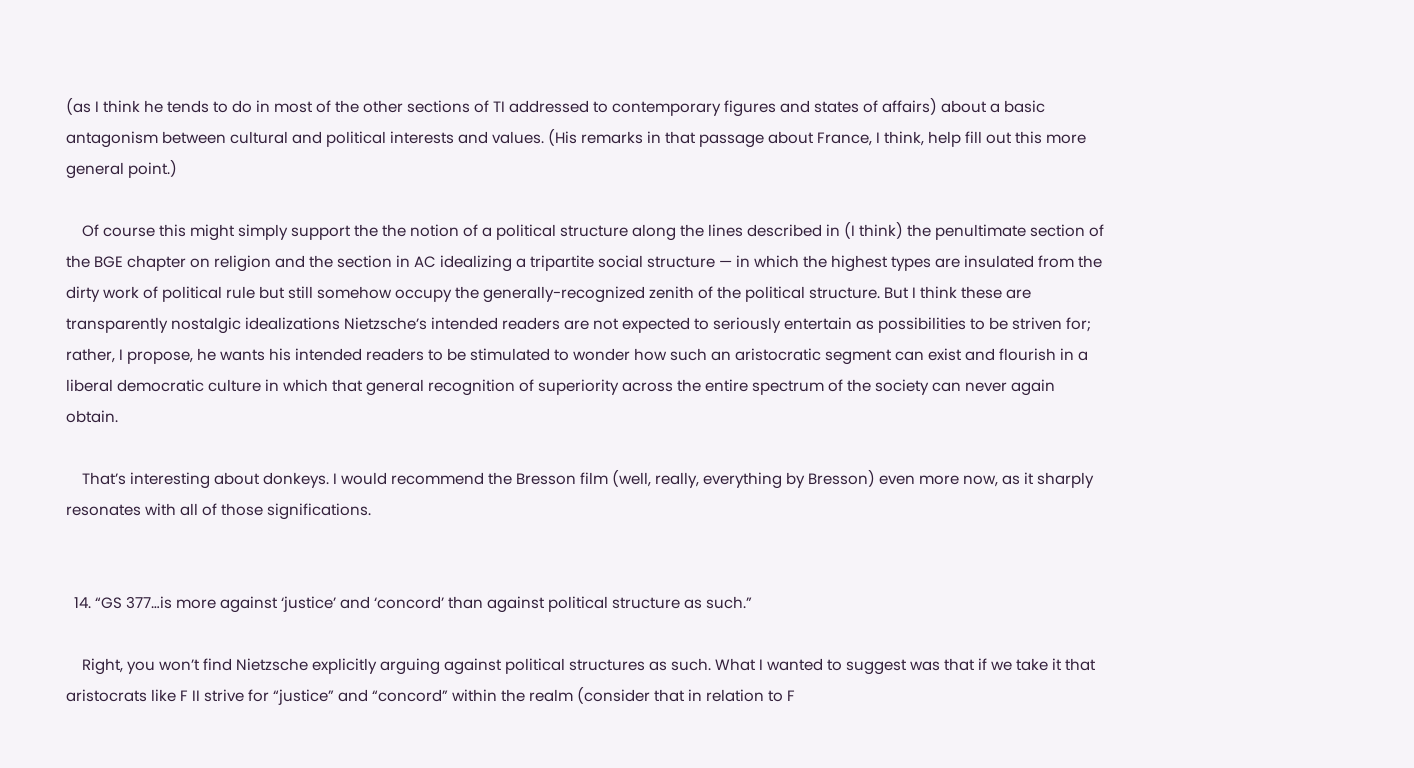(as I think he tends to do in most of the other sections of TI addressed to contemporary figures and states of affairs) about a basic antagonism between cultural and political interests and values. (His remarks in that passage about France, I think, help fill out this more general point.)

    Of course this might simply support the the notion of a political structure along the lines described in (I think) the penultimate section of the BGE chapter on religion and the section in AC idealizing a tripartite social structure — in which the highest types are insulated from the dirty work of political rule but still somehow occupy the generally-recognized zenith of the political structure. But I think these are transparently nostalgic idealizations Nietzsche’s intended readers are not expected to seriously entertain as possibilities to be striven for; rather, I propose, he wants his intended readers to be stimulated to wonder how such an aristocratic segment can exist and flourish in a liberal democratic culture in which that general recognition of superiority across the entire spectrum of the society can never again obtain.

    That’s interesting about donkeys. I would recommend the Bresson film (well, really, everything by Bresson) even more now, as it sharply resonates with all of those significations.


  14. “GS 377…is more against ‘justice’ and ‘concord’ than against political structure as such.”

    Right, you won’t find Nietzsche explicitly arguing against political structures as such. What I wanted to suggest was that if we take it that aristocrats like F II strive for “justice” and “concord” within the realm (consider that in relation to F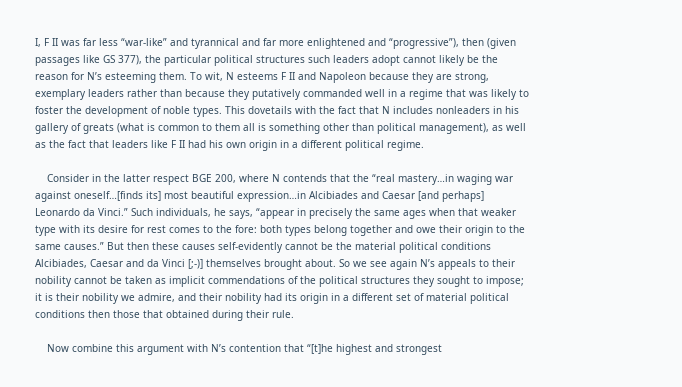I, F II was far less “war-like” and tyrannical and far more enlightened and “progressive”), then (given passages like GS 377), the particular political structures such leaders adopt cannot likely be the reason for N’s esteeming them. To wit, N esteems F II and Napoleon because they are strong, exemplary leaders rather than because they putatively commanded well in a regime that was likely to foster the development of noble types. This dovetails with the fact that N includes nonleaders in his gallery of greats (what is common to them all is something other than political management), as well as the fact that leaders like F II had his own origin in a different political regime.

    Consider in the latter respect BGE 200, where N contends that the “real mastery…in waging war against oneself…[finds its] most beautiful expression…in Alcibiades and Caesar [and perhaps] Leonardo da Vinci.” Such individuals, he says, “appear in precisely the same ages when that weaker type with its desire for rest comes to the fore: both types belong together and owe their origin to the same causes.” But then these causes self-evidently cannot be the material political conditions Alcibiades, Caesar and da Vinci [;-)] themselves brought about. So we see again N’s appeals to their nobility cannot be taken as implicit commendations of the political structures they sought to impose; it is their nobility we admire, and their nobility had its origin in a different set of material political conditions then those that obtained during their rule.

    Now combine this argument with N’s contention that “[t]he highest and strongest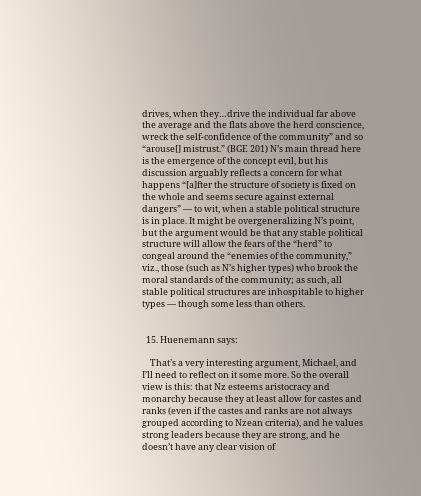drives, when they…drive the individual far above the average and the flats above the herd conscience, wreck the self-confidence of the community” and so “arouse[] mistrust.” (BGE 201) N’s main thread here is the emergence of the concept evil, but his discussion arguably reflects a concern for what happens “[a]fter the structure of society is fixed on the whole and seems secure against external dangers” — to wit, when a stable political structure is in place. It might be overgeneralizing N’s point, but the argument would be that any stable political structure will allow the fears of the “herd” to congeal around the “enemies of the community,” viz., those (such as N’s higher types) who brook the moral standards of the community; as such, all stable political structures are inhospitable to higher types — though some less than others.


  15. Huenemann says:

    That’s a very interesting argument, Michael, and I’ll need to reflect on it some more. So the overall view is this: that Nz esteems aristocracy and monarchy because they at least allow for castes and ranks (even if the castes and ranks are not always grouped according to Nzean criteria), and he values strong leaders because they are strong, and he doesn’t have any clear vision of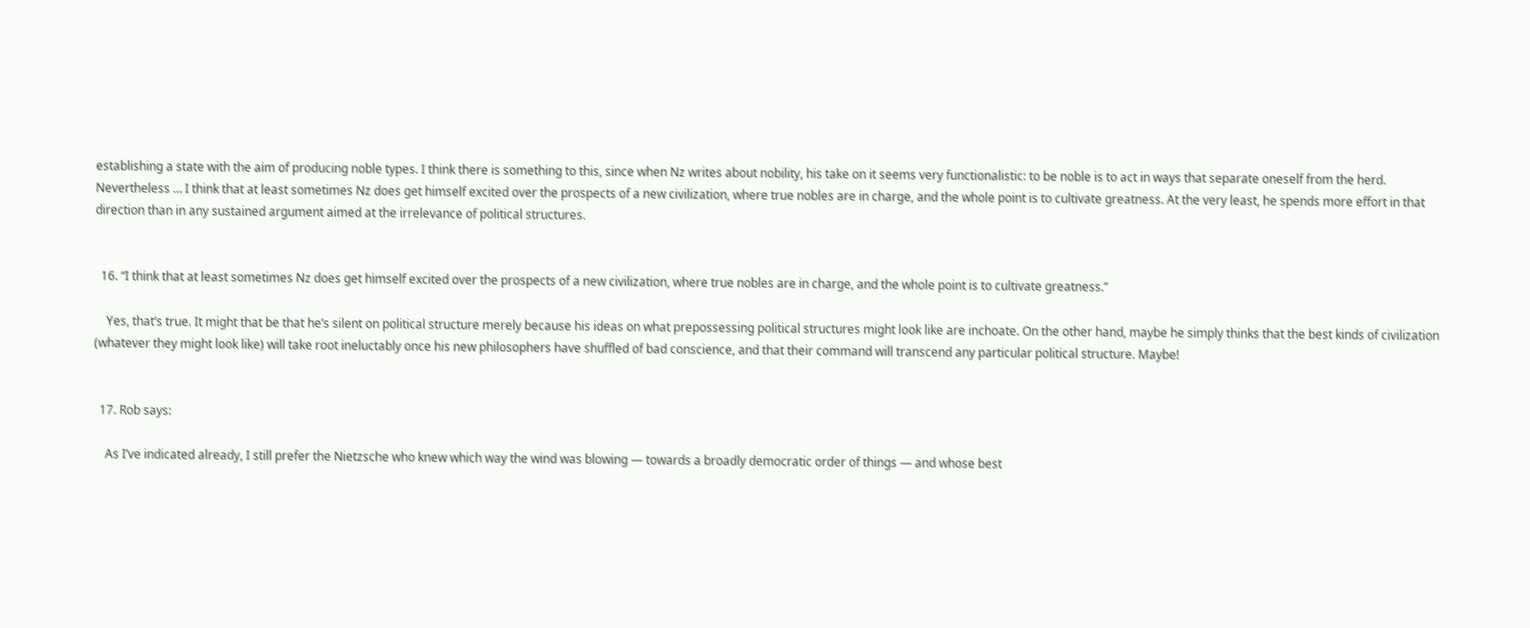establishing a state with the aim of producing noble types. I think there is something to this, since when Nz writes about nobility, his take on it seems very functionalistic: to be noble is to act in ways that separate oneself from the herd. Nevertheless … I think that at least sometimes Nz does get himself excited over the prospects of a new civilization, where true nobles are in charge, and the whole point is to cultivate greatness. At the very least, he spends more effort in that direction than in any sustained argument aimed at the irrelevance of political structures.


  16. “I think that at least sometimes Nz does get himself excited over the prospects of a new civilization, where true nobles are in charge, and the whole point is to cultivate greatness.”

    Yes, that’s true. It might that be that he’s silent on political structure merely because his ideas on what prepossessing political structures might look like are inchoate. On the other hand, maybe he simply thinks that the best kinds of civilization (whatever they might look like) will take root ineluctably once his new philosophers have shuffled of bad conscience, and that their command will transcend any particular political structure. Maybe!


  17. Rob says:

    As I’ve indicated already, I still prefer the Nietzsche who knew which way the wind was blowing — towards a broadly democratic order of things — and whose best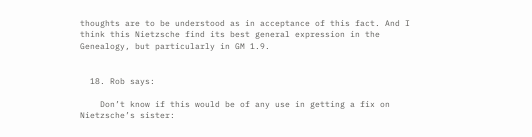thoughts are to be understood as in acceptance of this fact. And I think this Nietzsche find its best general expression in the Genealogy, but particularly in GM 1.9.


  18. Rob says:

    Don’t know if this would be of any use in getting a fix on Nietzsche’s sister: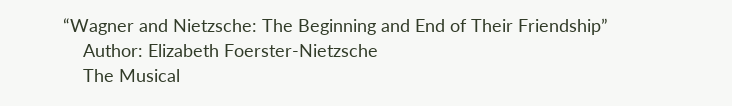“Wagner and Nietzsche: The Beginning and End of Their Friendship”
    Author: Elizabeth Foerster-Nietzsche
    The Musical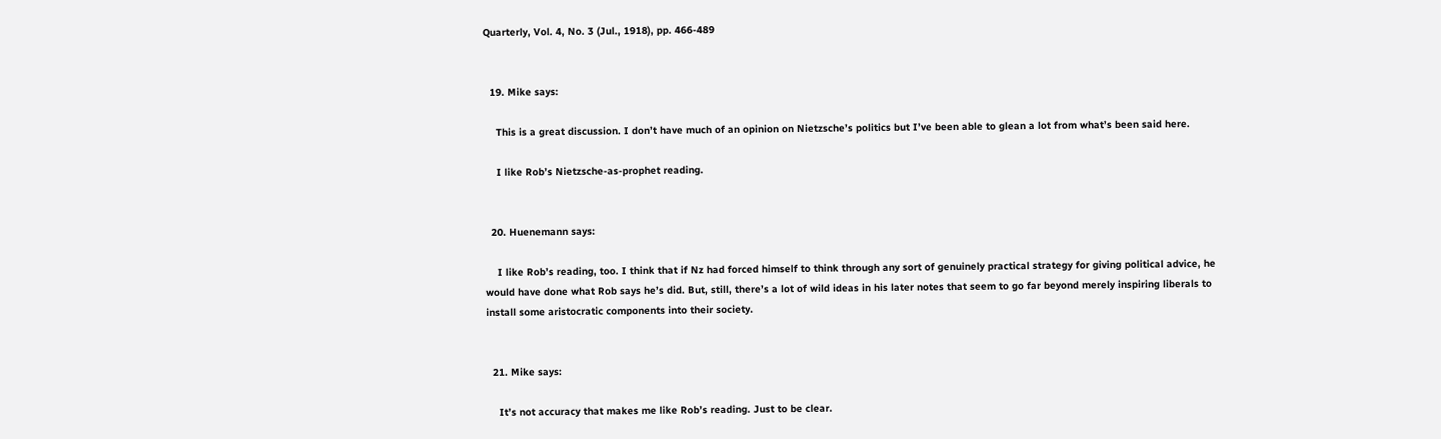Quarterly, Vol. 4, No. 3 (Jul., 1918), pp. 466-489


  19. Mike says:

    This is a great discussion. I don’t have much of an opinion on Nietzsche’s politics but I’ve been able to glean a lot from what’s been said here.

    I like Rob’s Nietzsche-as-prophet reading.


  20. Huenemann says:

    I like Rob’s reading, too. I think that if Nz had forced himself to think through any sort of genuinely practical strategy for giving political advice, he would have done what Rob says he’s did. But, still, there’s a lot of wild ideas in his later notes that seem to go far beyond merely inspiring liberals to install some aristocratic components into their society.


  21. Mike says:

    It’s not accuracy that makes me like Rob’s reading. Just to be clear.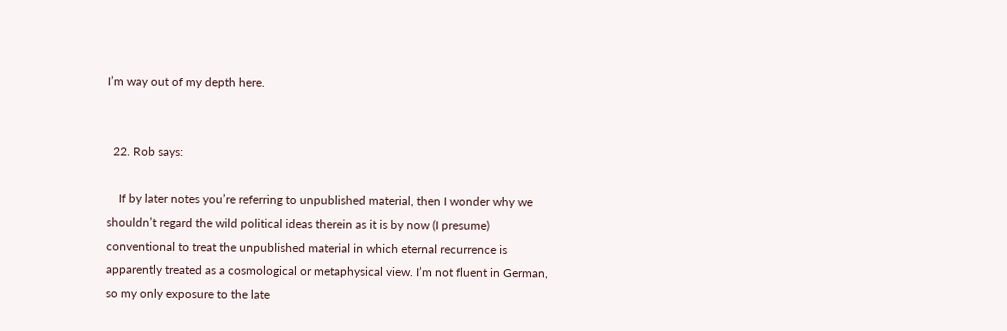I’m way out of my depth here.


  22. Rob says:

    If by later notes you’re referring to unpublished material, then I wonder why we shouldn’t regard the wild political ideas therein as it is by now (I presume) conventional to treat the unpublished material in which eternal recurrence is apparently treated as a cosmological or metaphysical view. I’m not fluent in German, so my only exposure to the late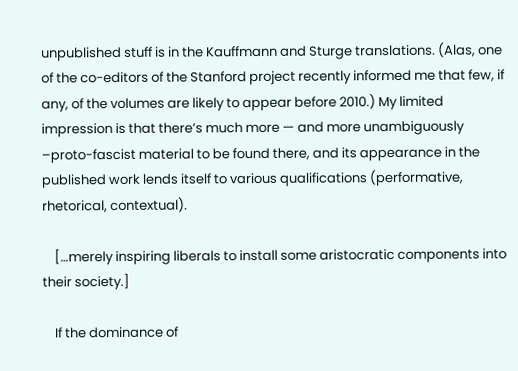unpublished stuff is in the Kauffmann and Sturge translations. (Alas, one of the co-editors of the Stanford project recently informed me that few, if any, of the volumes are likely to appear before 2010.) My limited impression is that there’s much more — and more unambiguously –proto-fascist material to be found there, and its appearance in the published work lends itself to various qualifications (performative, rhetorical, contextual).

    […merely inspiring liberals to install some aristocratic components into their society.]

    If the dominance of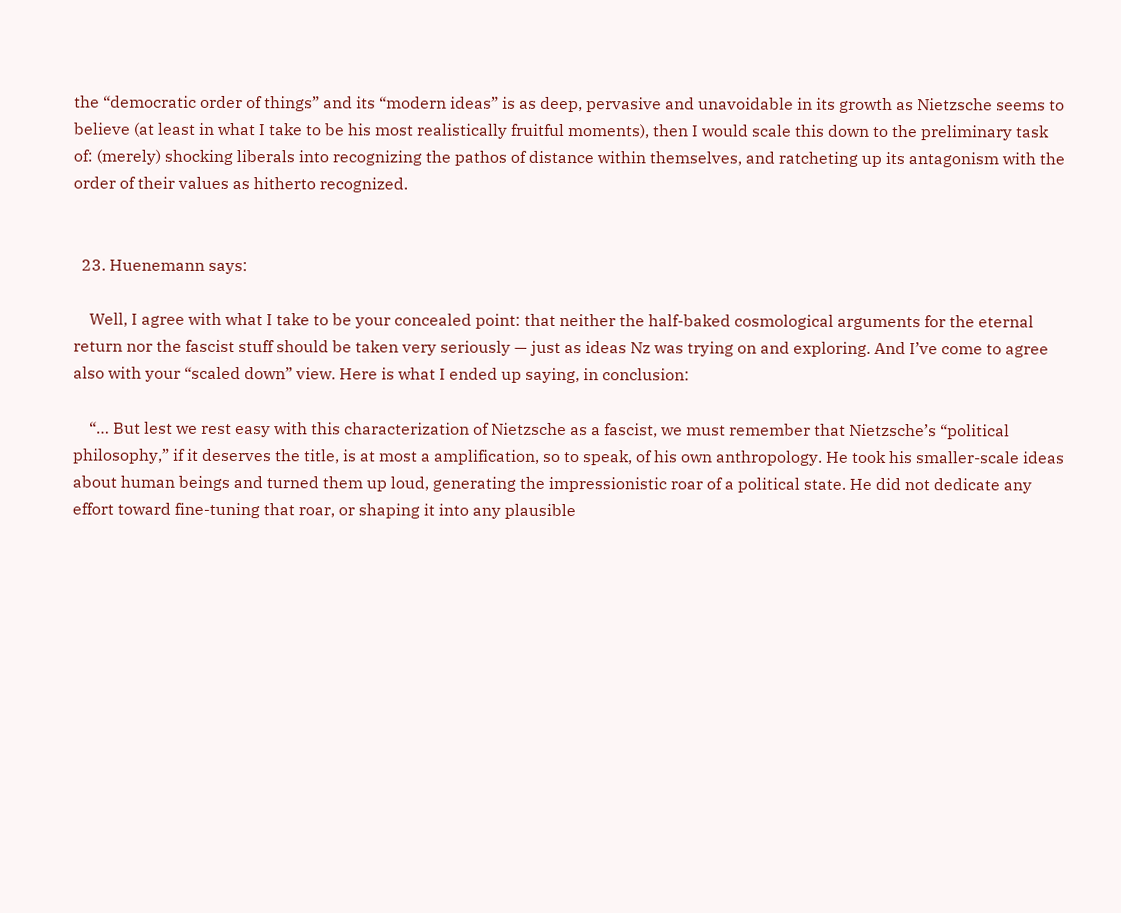the “democratic order of things” and its “modern ideas” is as deep, pervasive and unavoidable in its growth as Nietzsche seems to believe (at least in what I take to be his most realistically fruitful moments), then I would scale this down to the preliminary task of: (merely) shocking liberals into recognizing the pathos of distance within themselves, and ratcheting up its antagonism with the order of their values as hitherto recognized.


  23. Huenemann says:

    Well, I agree with what I take to be your concealed point: that neither the half-baked cosmological arguments for the eternal return nor the fascist stuff should be taken very seriously — just as ideas Nz was trying on and exploring. And I’ve come to agree also with your “scaled down” view. Here is what I ended up saying, in conclusion:

    “… But lest we rest easy with this characterization of Nietzsche as a fascist, we must remember that Nietzsche’s “political philosophy,” if it deserves the title, is at most a amplification, so to speak, of his own anthropology. He took his smaller-scale ideas about human beings and turned them up loud, generating the impressionistic roar of a political state. He did not dedicate any effort toward fine-tuning that roar, or shaping it into any plausible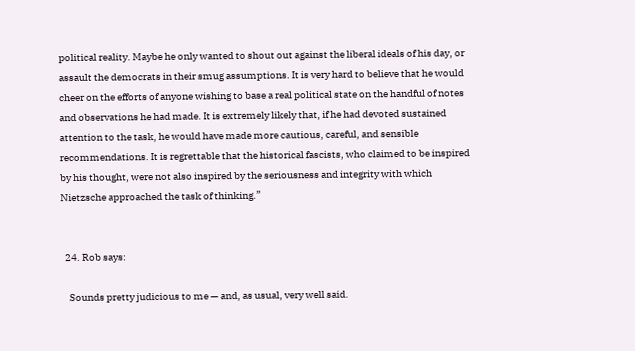political reality. Maybe he only wanted to shout out against the liberal ideals of his day, or assault the democrats in their smug assumptions. It is very hard to believe that he would cheer on the efforts of anyone wishing to base a real political state on the handful of notes and observations he had made. It is extremely likely that, if he had devoted sustained attention to the task, he would have made more cautious, careful, and sensible recommendations. It is regrettable that the historical fascists, who claimed to be inspired by his thought, were not also inspired by the seriousness and integrity with which Nietzsche approached the task of thinking.”


  24. Rob says:

    Sounds pretty judicious to me — and, as usual, very well said.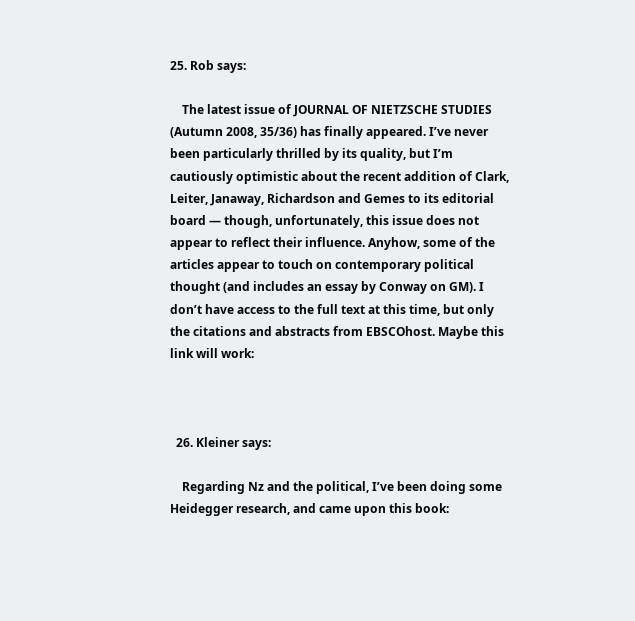25. Rob says:

    The latest issue of JOURNAL OF NIETZSCHE STUDIES (Autumn 2008, 35/36) has finally appeared. I’ve never been particularly thrilled by its quality, but I’m cautiously optimistic about the recent addition of Clark, Leiter, Janaway, Richardson and Gemes to its editorial board — though, unfortunately, this issue does not appear to reflect their influence. Anyhow, some of the articles appear to touch on contemporary political thought (and includes an essay by Conway on GM). I don’t have access to the full text at this time, but only the citations and abstracts from EBSCOhost. Maybe this link will work:



  26. Kleiner says:

    Regarding Nz and the political, I’ve been doing some Heidegger research, and came upon this book: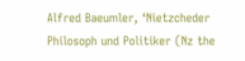Alfred Baeumler, ‘Nietzcheder Philosoph und Politiker (Nz the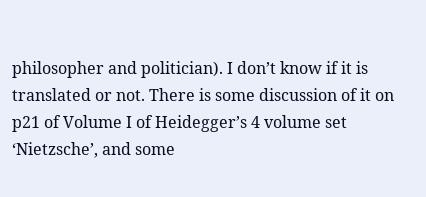philosopher and politician). I don’t know if it is translated or not. There is some discussion of it on p21 of Volume I of Heidegger’s 4 volume set ‘Nietzsche’, and some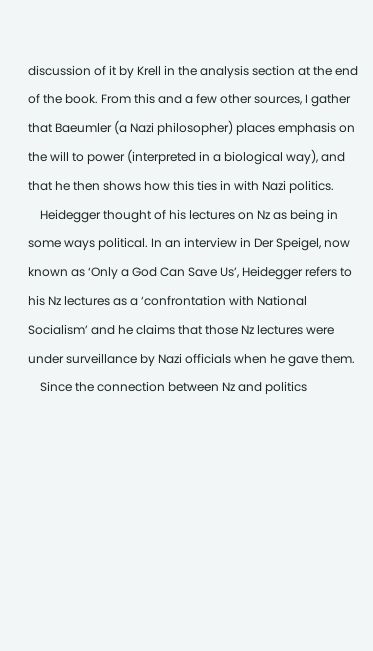discussion of it by Krell in the analysis section at the end of the book. From this and a few other sources, I gather that Baeumler (a Nazi philosopher) places emphasis on the will to power (interpreted in a biological way), and that he then shows how this ties in with Nazi politics.
    Heidegger thought of his lectures on Nz as being in some ways political. In an interview in Der Speigel, now known as ‘Only a God Can Save Us’, Heidegger refers to his Nz lectures as a ‘confrontation with National Socialism’ and he claims that those Nz lectures were under surveillance by Nazi officials when he gave them.
    Since the connection between Nz and politics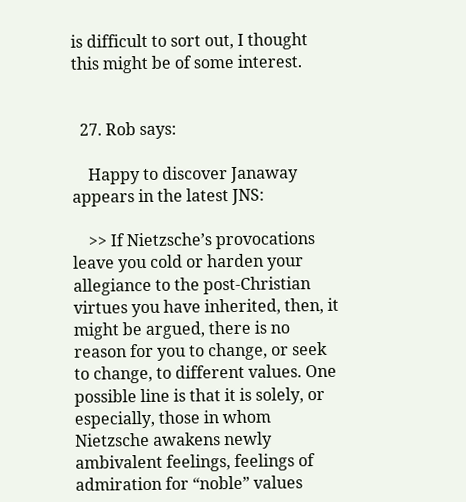is difficult to sort out, I thought this might be of some interest.


  27. Rob says:

    Happy to discover Janaway appears in the latest JNS:

    >> If Nietzsche’s provocations leave you cold or harden your allegiance to the post-Christian virtues you have inherited, then, it might be argued, there is no reason for you to change, or seek to change, to different values. One possible line is that it is solely, or especially, those in whom Nietzsche awakens newly ambivalent feelings, feelings of admiration for “noble” values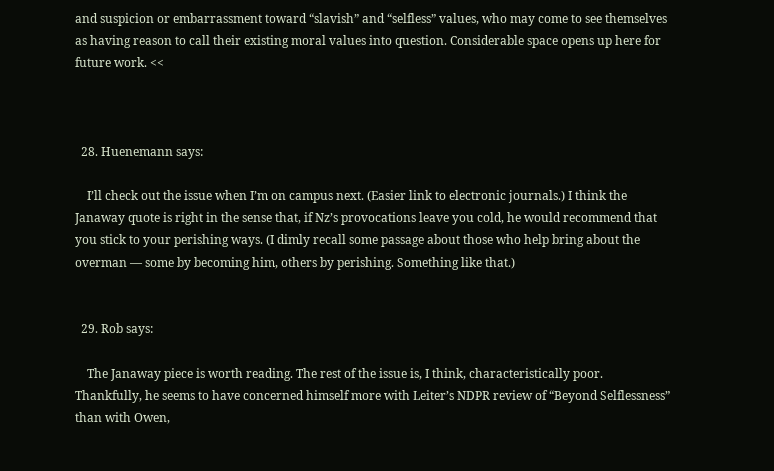and suspicion or embarrassment toward “slavish” and “selfless” values, who may come to see themselves as having reason to call their existing moral values into question. Considerable space opens up here for future work. <<



  28. Huenemann says:

    I’ll check out the issue when I’m on campus next. (Easier link to electronic journals.) I think the Janaway quote is right in the sense that, if Nz’s provocations leave you cold, he would recommend that you stick to your perishing ways. (I dimly recall some passage about those who help bring about the overman — some by becoming him, others by perishing. Something like that.)


  29. Rob says:

    The Janaway piece is worth reading. The rest of the issue is, I think, characteristically poor. Thankfully, he seems to have concerned himself more with Leiter’s NDPR review of “Beyond Selflessness” than with Owen,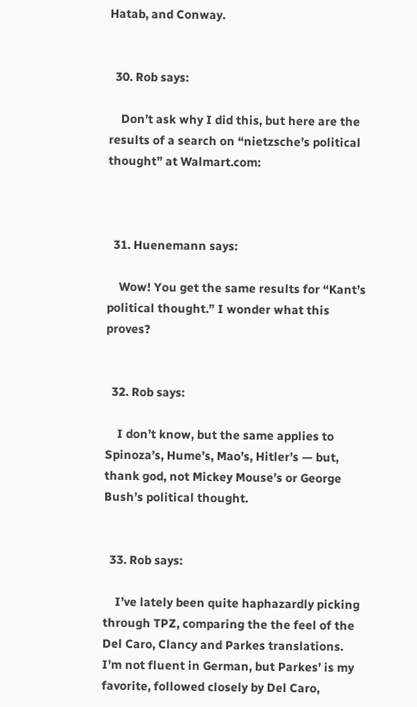Hatab, and Conway.


  30. Rob says:

    Don’t ask why I did this, but here are the results of a search on “nietzsche’s political thought” at Walmart.com:



  31. Huenemann says:

    Wow! You get the same results for “Kant’s political thought.” I wonder what this proves?


  32. Rob says:

    I don’t know, but the same applies to Spinoza’s, Hume’s, Mao’s, Hitler’s — but, thank god, not Mickey Mouse’s or George Bush’s political thought.


  33. Rob says:

    I’ve lately been quite haphazardly picking through TPZ, comparing the the feel of the Del Caro, Clancy and Parkes translations. I’m not fluent in German, but Parkes’ is my favorite, followed closely by Del Caro,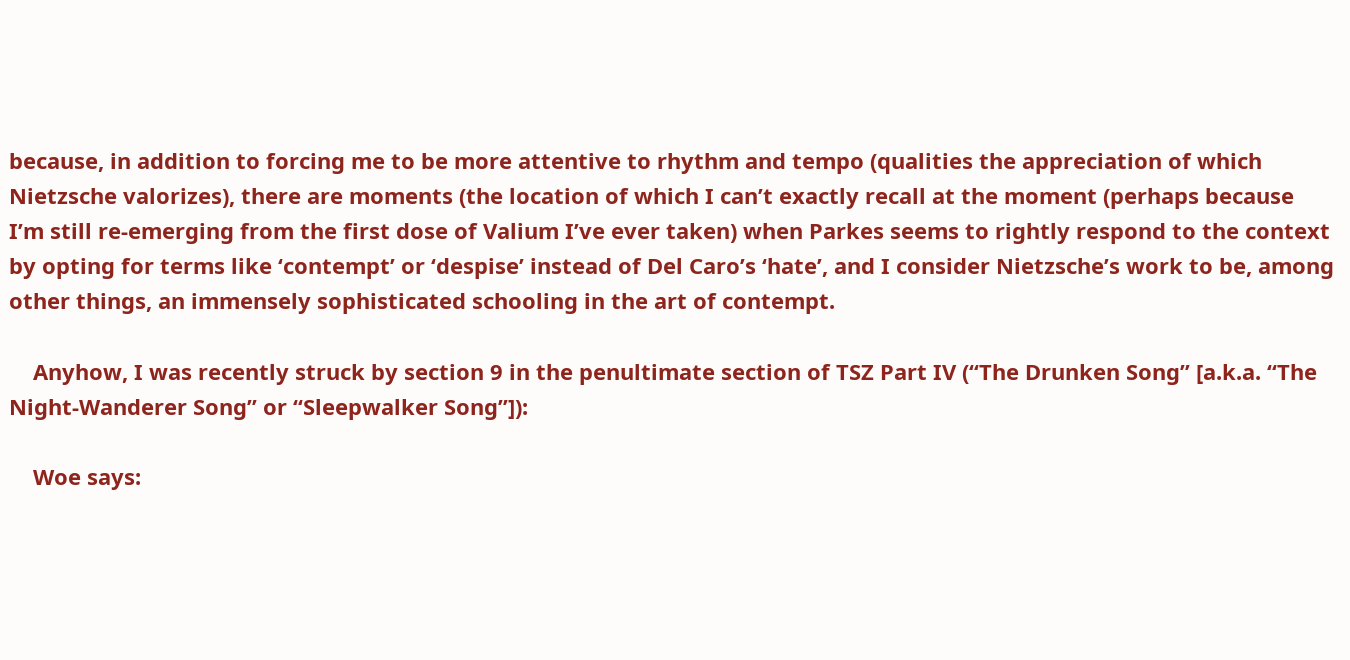because, in addition to forcing me to be more attentive to rhythm and tempo (qualities the appreciation of which Nietzsche valorizes), there are moments (the location of which I can’t exactly recall at the moment (perhaps because I’m still re-emerging from the first dose of Valium I’ve ever taken) when Parkes seems to rightly respond to the context by opting for terms like ‘contempt’ or ‘despise’ instead of Del Caro’s ‘hate’, and I consider Nietzsche’s work to be, among other things, an immensely sophisticated schooling in the art of contempt.

    Anyhow, I was recently struck by section 9 in the penultimate section of TSZ Part IV (“The Drunken Song” [a.k.a. “The Night-Wanderer Song” or “Sleepwalker Song”]):

    Woe says: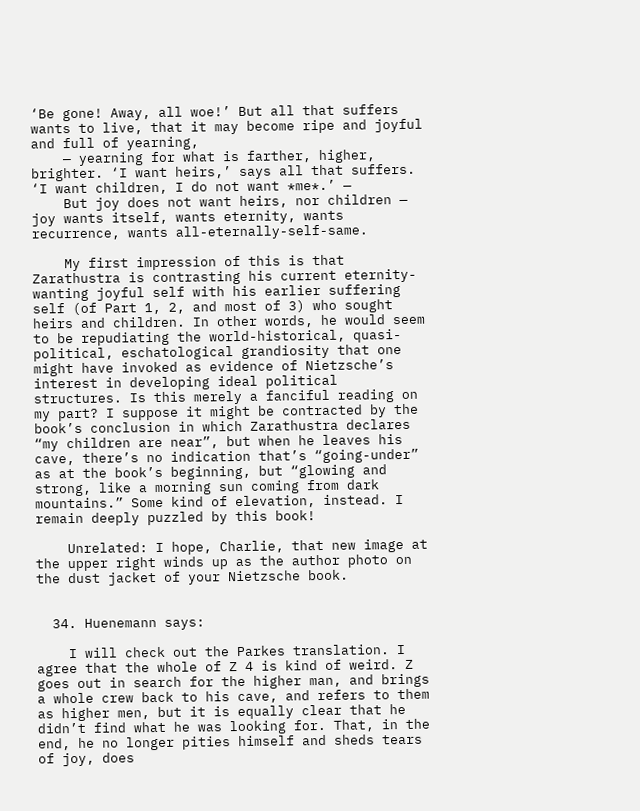‘Be gone! Away, all woe!’ But all that suffers wants to live, that it may become ripe and joyful and full of yearning,
    — yearning for what is farther, higher, brighter. ‘I want heirs,’ says all that suffers. ‘I want children, I do not want *me*.’ —
    But joy does not want heirs, nor children — joy wants itself, wants eternity, wants recurrence, wants all-eternally-self-same.

    My first impression of this is that Zarathustra is contrasting his current eternity-wanting joyful self with his earlier suffering self (of Part 1, 2, and most of 3) who sought heirs and children. In other words, he would seem to be repudiating the world-historical, quasi-political, eschatological grandiosity that one might have invoked as evidence of Nietzsche’s interest in developing ideal political structures. Is this merely a fanciful reading on my part? I suppose it might be contracted by the book’s conclusion in which Zarathustra declares “my children are near”, but when he leaves his cave, there’s no indication that’s “going-under” as at the book’s beginning, but “glowing and strong, like a morning sun coming from dark mountains.” Some kind of elevation, instead. I remain deeply puzzled by this book!

    Unrelated: I hope, Charlie, that new image at the upper right winds up as the author photo on the dust jacket of your Nietzsche book.


  34. Huenemann says:

    I will check out the Parkes translation. I agree that the whole of Z 4 is kind of weird. Z goes out in search for the higher man, and brings a whole crew back to his cave, and refers to them as higher men, but it is equally clear that he didn’t find what he was looking for. That, in the end, he no longer pities himself and sheds tears of joy, does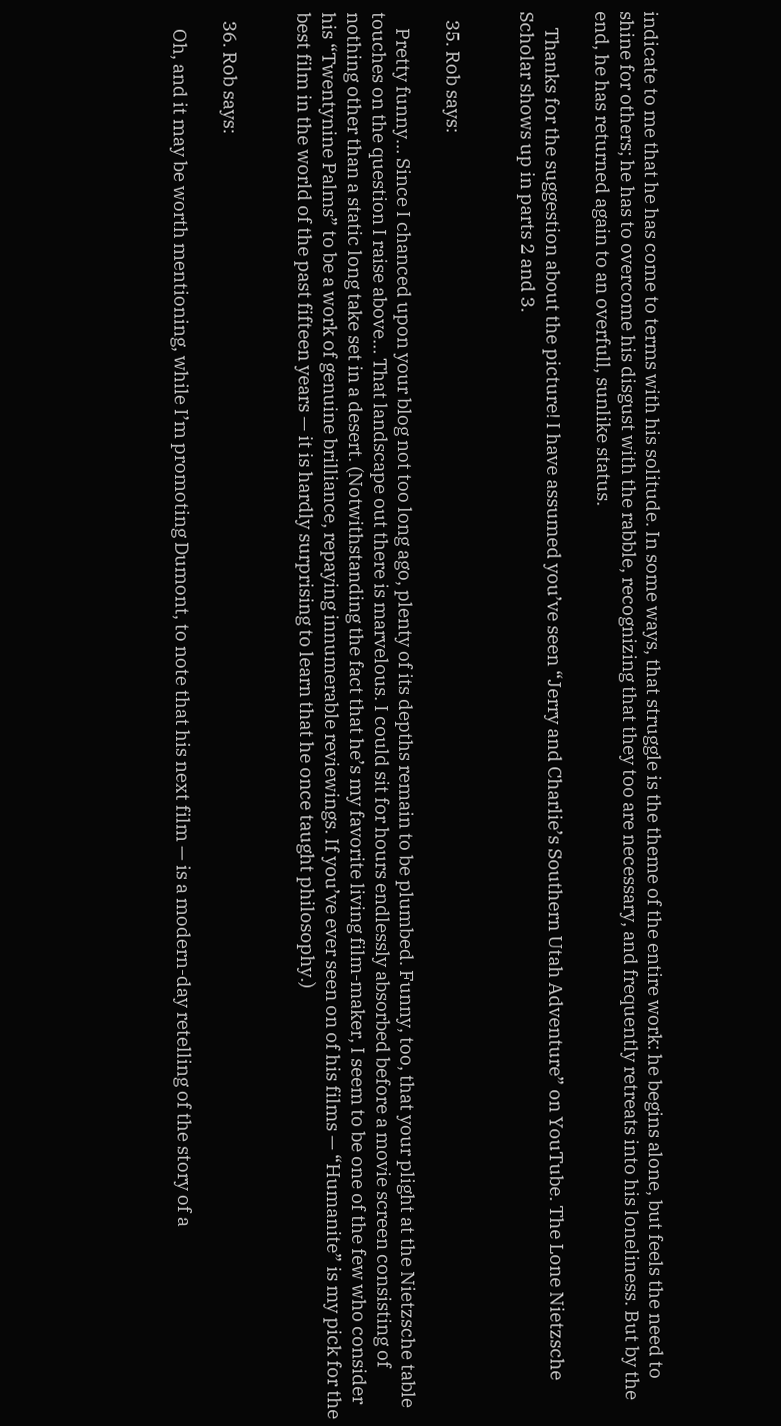indicate to me that he has come to terms with his solitude. In some ways, that struggle is the theme of the entire work: he begins alone, but feels the need to shine for others; he has to overcome his disgust with the rabble, recognizing that they too are necessary, and frequently retreats into his loneliness. But by the end, he has returned again to an overfull, sunlike status.

    Thanks for the suggestion about the picture! I have assumed you’ve seen “Jerry and Charlie’s Southern Utah Adventure” on YouTube. The Lone Nietzsche Scholar shows up in parts 2 and 3.


  35. Rob says:

    Pretty funny… Since I chanced upon your blog not too long ago, plenty of its depths remain to be plumbed. Funny, too, that your plight at the Nietzsche table touches on the question I raise above… That landscape out there is marvelous. I could sit for hours endlessly absorbed before a movie screen consisting of nothing other than a static long take set in a desert. (Notwithstanding the fact that he’s my favorite living film-maker, I seem to be one of the few who consider his “Twentynine Palms” to be a work of genuine brilliance, repaying innumerable reviewings. If you’ve ever seen on of his films — “Humanite” is my pick for the best film in the world of the past fifteen years — it is hardly surprising to learn that he once taught philosophy.)


  36. Rob says:

    Oh, and it may be worth mentioning, while I’m promoting Dumont, to note that his next film — is a modern-day retelling of the story of a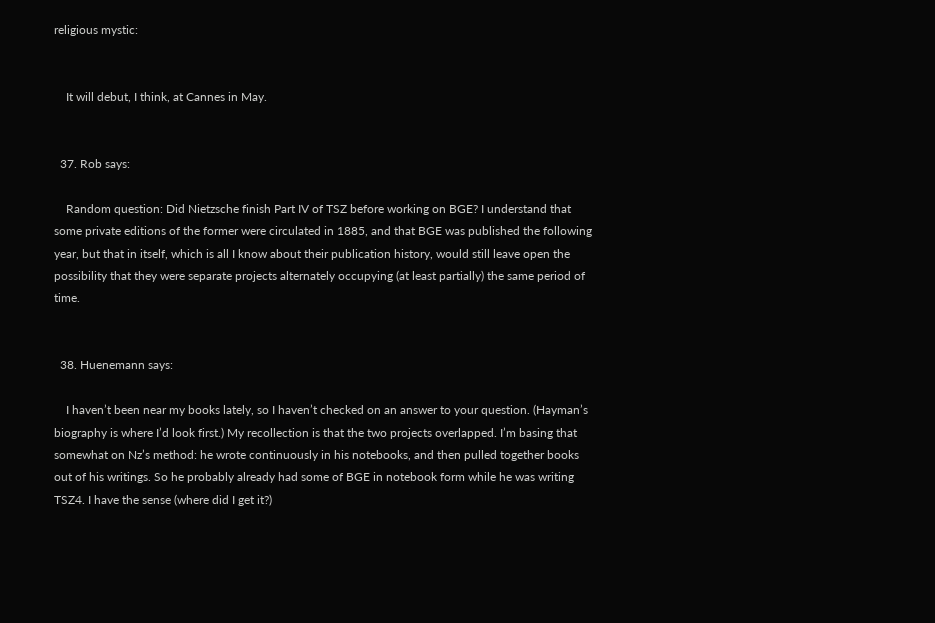religious mystic:


    It will debut, I think, at Cannes in May.


  37. Rob says:

    Random question: Did Nietzsche finish Part IV of TSZ before working on BGE? I understand that some private editions of the former were circulated in 1885, and that BGE was published the following year, but that in itself, which is all I know about their publication history, would still leave open the possibility that they were separate projects alternately occupying (at least partially) the same period of time.


  38. Huenemann says:

    I haven’t been near my books lately, so I haven’t checked on an answer to your question. (Hayman’s biography is where I’d look first.) My recollection is that the two projects overlapped. I’m basing that somewhat on Nz’s method: he wrote continuously in his notebooks, and then pulled together books out of his writings. So he probably already had some of BGE in notebook form while he was writing TSZ4. I have the sense (where did I get it?)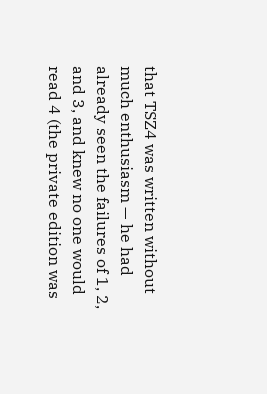that TSZ4 was written without much enthusiasm — he had already seen the failures of 1, 2, and 3, and knew no one would read 4 (the private edition was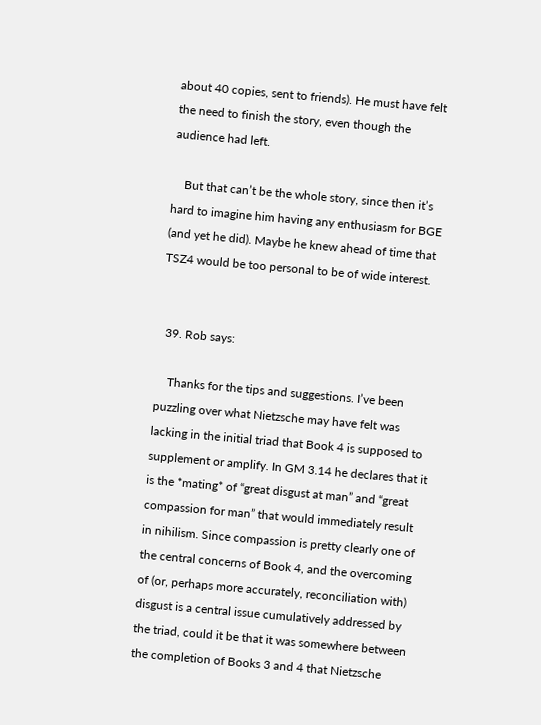about 40 copies, sent to friends). He must have felt the need to finish the story, even though the audience had left.

    But that can’t be the whole story, since then it’s hard to imagine him having any enthusiasm for BGE (and yet he did). Maybe he knew ahead of time that TSZ4 would be too personal to be of wide interest.


  39. Rob says:

    Thanks for the tips and suggestions. I’ve been puzzling over what Nietzsche may have felt was lacking in the initial triad that Book 4 is supposed to supplement or amplify. In GM 3.14 he declares that it is the *mating* of “great disgust at man” and “great compassion for man” that would immediately result in nihilism. Since compassion is pretty clearly one of the central concerns of Book 4, and the overcoming of (or, perhaps more accurately, reconciliation with) disgust is a central issue cumulatively addressed by the triad, could it be that it was somewhere between the completion of Books 3 and 4 that Nietzsche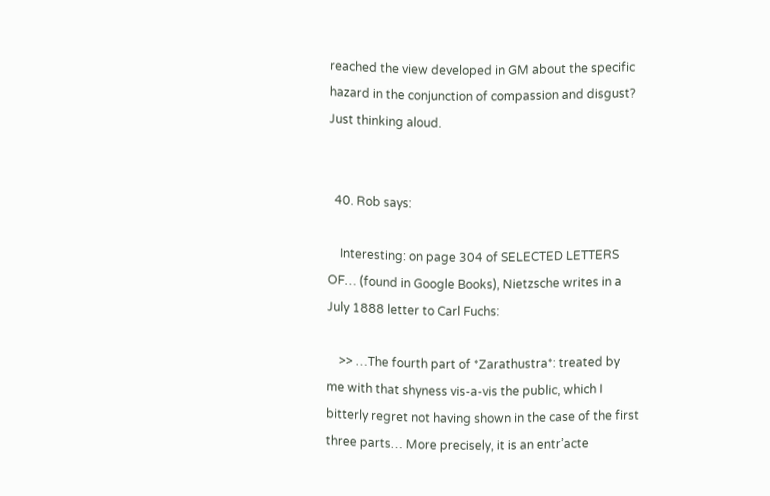reached the view developed in GM about the specific hazard in the conjunction of compassion and disgust? Just thinking aloud.


  40. Rob says:

    Interesting: on page 304 of SELECTED LETTERS OF… (found in Google Books), Nietzsche writes in a July 1888 letter to Carl Fuchs:

    >> …The fourth part of *Zarathustra*: treated by me with that shyness vis-a-vis the public, which I bitterly regret not having shown in the case of the first three parts… More precisely, it is an entr’acte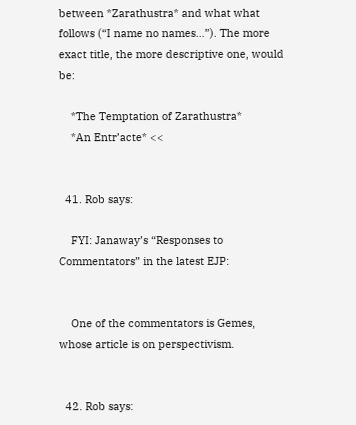between *Zarathustra* and what what follows (“I name no names…”). The more exact title, the more descriptive one, would be:

    *The Temptation of Zarathustra*
    *An Entr’acte* <<


  41. Rob says:

    FYI: Janaway’s “Responses to Commentators” in the latest EJP:


    One of the commentators is Gemes, whose article is on perspectivism.


  42. Rob says: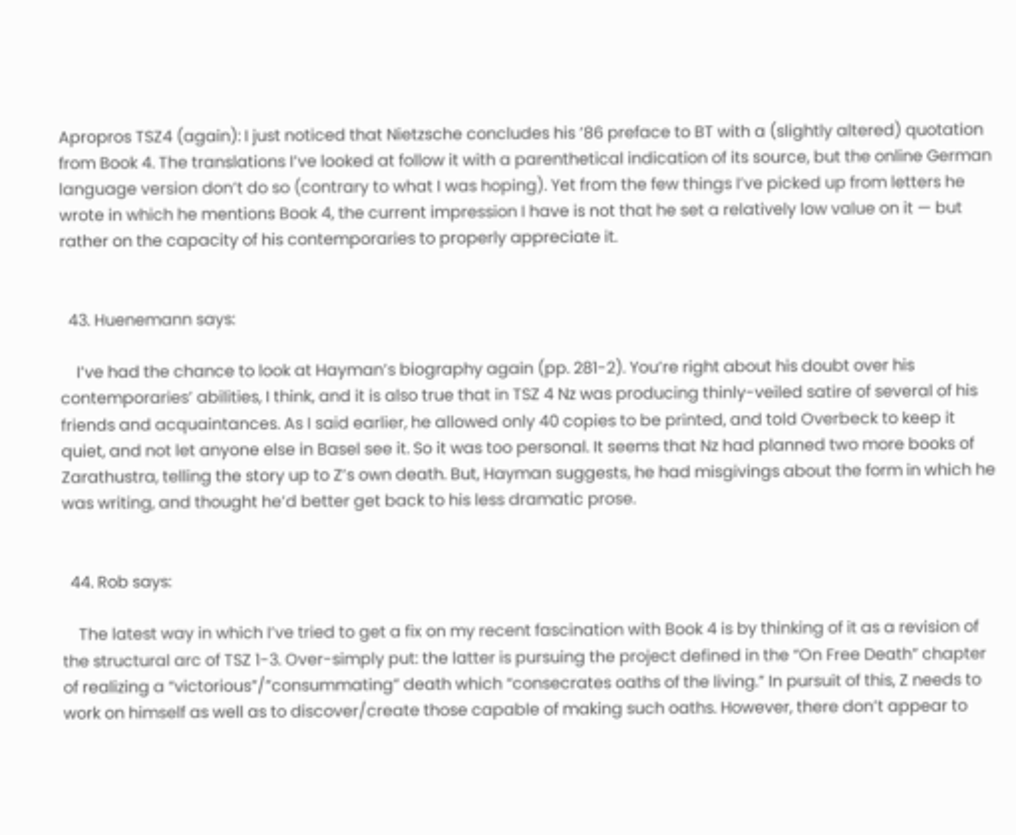Apropros TSZ4 (again): I just noticed that Nietzsche concludes his ’86 preface to BT with a (slightly altered) quotation from Book 4. The translations I’ve looked at follow it with a parenthetical indication of its source, but the online German language version don’t do so (contrary to what I was hoping). Yet from the few things I’ve picked up from letters he wrote in which he mentions Book 4, the current impression I have is not that he set a relatively low value on it — but rather on the capacity of his contemporaries to properly appreciate it.


  43. Huenemann says:

    I’ve had the chance to look at Hayman’s biography again (pp. 281-2). You’re right about his doubt over his contemporaries’ abilities, I think, and it is also true that in TSZ 4 Nz was producing thinly-veiled satire of several of his friends and acquaintances. As I said earlier, he allowed only 40 copies to be printed, and told Overbeck to keep it quiet, and not let anyone else in Basel see it. So it was too personal. It seems that Nz had planned two more books of Zarathustra, telling the story up to Z’s own death. But, Hayman suggests, he had misgivings about the form in which he was writing, and thought he’d better get back to his less dramatic prose.


  44. Rob says:

    The latest way in which I’ve tried to get a fix on my recent fascination with Book 4 is by thinking of it as a revision of the structural arc of TSZ 1-3. Over-simply put: the latter is pursuing the project defined in the “On Free Death” chapter of realizing a “victorious”/”consummating” death which “consecrates oaths of the living.” In pursuit of this, Z needs to work on himself as well as to discover/create those capable of making such oaths. However, there don’t appear to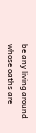be any living around whose oaths are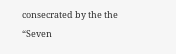consecrated by the the “Seven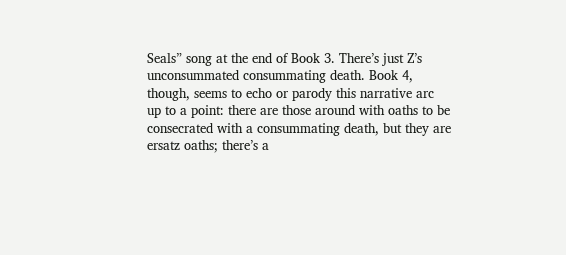Seals” song at the end of Book 3. There’s just Z’s unconsummated consummating death. Book 4, though, seems to echo or parody this narrative arc up to a point: there are those around with oaths to be consecrated with a consummating death, but they are ersatz oaths; there’s a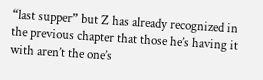“last supper” but Z has already recognized in the previous chapter that those he’s having it with aren’t the one’s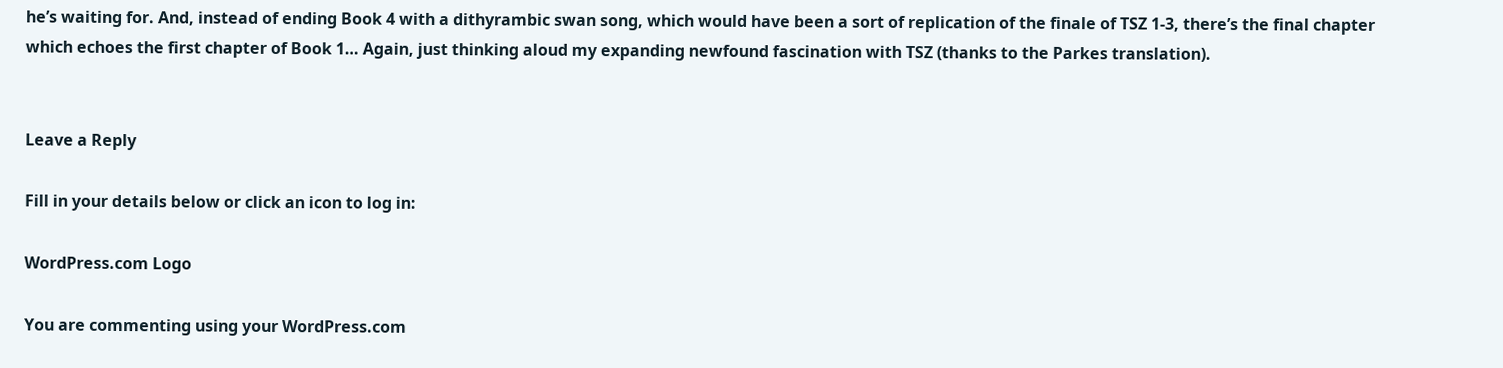he’s waiting for. And, instead of ending Book 4 with a dithyrambic swan song, which would have been a sort of replication of the finale of TSZ 1-3, there’s the final chapter which echoes the first chapter of Book 1… Again, just thinking aloud my expanding newfound fascination with TSZ (thanks to the Parkes translation).


Leave a Reply

Fill in your details below or click an icon to log in:

WordPress.com Logo

You are commenting using your WordPress.com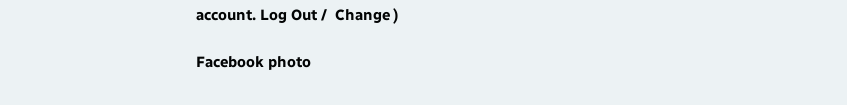account. Log Out /  Change )

Facebook photo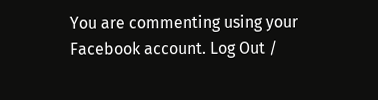You are commenting using your Facebook account. Log Out /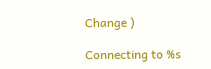Change )

Connecting to %s